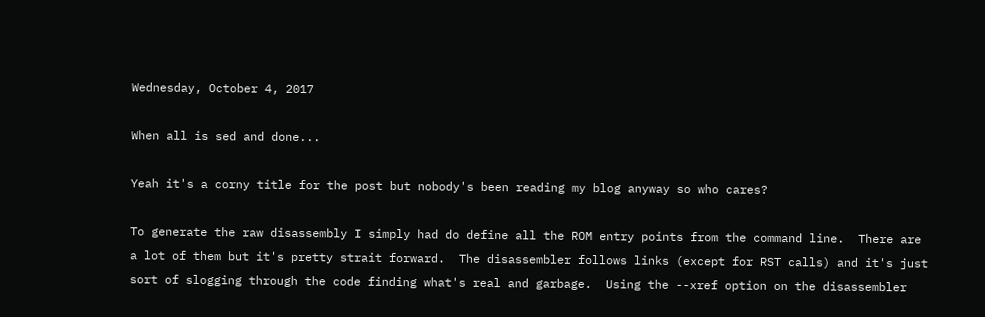Wednesday, October 4, 2017

When all is sed and done...

Yeah it's a corny title for the post but nobody's been reading my blog anyway so who cares?

To generate the raw disassembly I simply had do define all the ROM entry points from the command line.  There are a lot of them but it's pretty strait forward.  The disassembler follows links (except for RST calls) and it's just sort of slogging through the code finding what's real and garbage.  Using the --xref option on the disassembler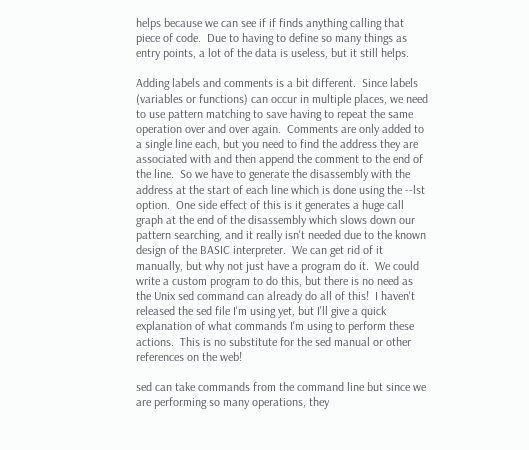helps because we can see if if finds anything calling that piece of code.  Due to having to define so many things as entry points, a lot of the data is useless, but it still helps.

Adding labels and comments is a bit different.  Since labels (variables or functions) can occur in multiple places, we need to use pattern matching to save having to repeat the same operation over and over again.  Comments are only added to a single line each, but you need to find the address they are associated with and then append the comment to the end of the line.  So we have to generate the disassembly with the address at the start of each line which is done using the --lst option.  One side effect of this is it generates a huge call graph at the end of the disassembly which slows down our pattern searching, and it really isn't needed due to the known design of the BASIC interpreter.  We can get rid of it manually, but why not just have a program do it.  We could write a custom program to do this, but there is no need as the Unix sed command can already do all of this!  I haven't released the sed file I'm using yet, but I'll give a quick explanation of what commands I'm using to perform these actions.  This is no substitute for the sed manual or other references on the web!

sed can take commands from the command line but since we are performing so many operations, they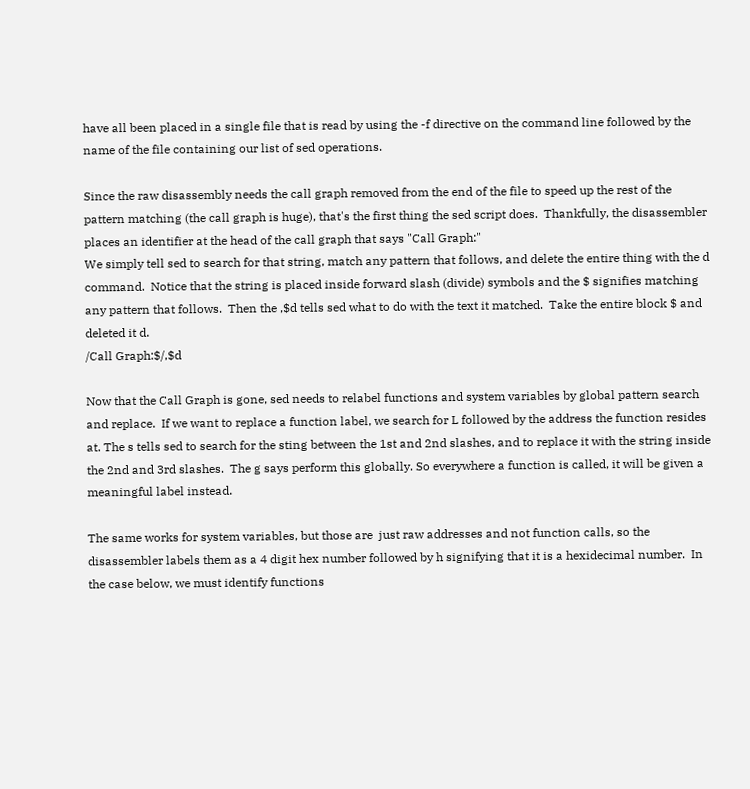have all been placed in a single file that is read by using the -f directive on the command line followed by the name of the file containing our list of sed operations.

Since the raw disassembly needs the call graph removed from the end of the file to speed up the rest of the pattern matching (the call graph is huge), that's the first thing the sed script does.  Thankfully, the disassembler places an identifier at the head of the call graph that says "Call Graph:"
We simply tell sed to search for that string, match any pattern that follows, and delete the entire thing with the d command.  Notice that the string is placed inside forward slash (divide) symbols and the $ signifies matching any pattern that follows.  Then the ,$d tells sed what to do with the text it matched.  Take the entire block $ and deleted it d.
/Call Graph:$/,$d

Now that the Call Graph is gone, sed needs to relabel functions and system variables by global pattern search and replace.  If we want to replace a function label, we search for L followed by the address the function resides at. The s tells sed to search for the sting between the 1st and 2nd slashes, and to replace it with the string inside the 2nd and 3rd slashes.  The g says perform this globally. So everywhere a function is called, it will be given a meaningful label instead.

The same works for system variables, but those are  just raw addresses and not function calls, so the disassembler labels them as a 4 digit hex number followed by h signifying that it is a hexidecimal number.  In the case below, we must identify functions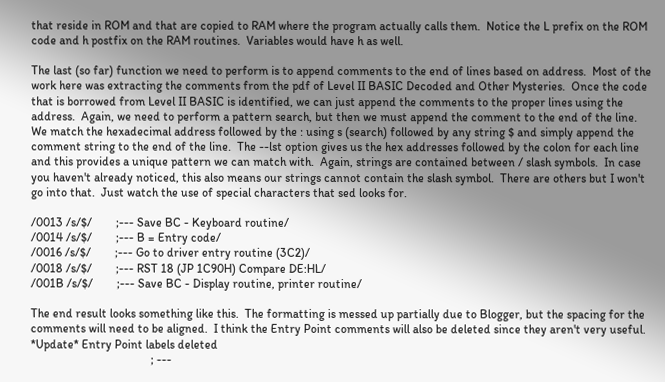that reside in ROM and that are copied to RAM where the program actually calls them.  Notice the L prefix on the ROM code and h postfix on the RAM routines.  Variables would have h as well.

The last (so far) function we need to perform is to append comments to the end of lines based on address.  Most of the work here was extracting the comments from the pdf of Level II BASIC Decoded and Other Mysteries.  Once the code that is borrowed from Level II BASIC is identified, we can just append the comments to the proper lines using the address.  Again, we need to perform a pattern search, but then we must append the comment to the end of the line.  We match the hexadecimal address followed by the : using s (search) followed by any string $ and simply append the comment string to the end of the line.  The --lst option gives us the hex addresses followed by the colon for each line and this provides a unique pattern we can match with.  Again, strings are contained between / slash symbols.  In case you haven't already noticed, this also means our strings cannot contain the slash symbol.  There are others but I won't go into that.  Just watch the use of special characters that sed looks for.

/0013 /s/$/        ;--- Save BC - Keyboard routine/
/0014 /s/$/        ;--- B = Entry code/
/0016 /s/$/        ;--- Go to driver entry routine (3C2)/
/0018 /s/$/        ;--- RST 18 (JP 1C90H) Compare DE:HL/
/001B /s/$/        ;--- Save BC - Display routine, printer routine/

The end result looks something like this.  The formatting is messed up partially due to Blogger, but the spacing for the comments will need to be aligned.  I think the Entry Point comments will also be deleted since they aren't very useful. *Update* Entry Point labels deleted
                                        ; ---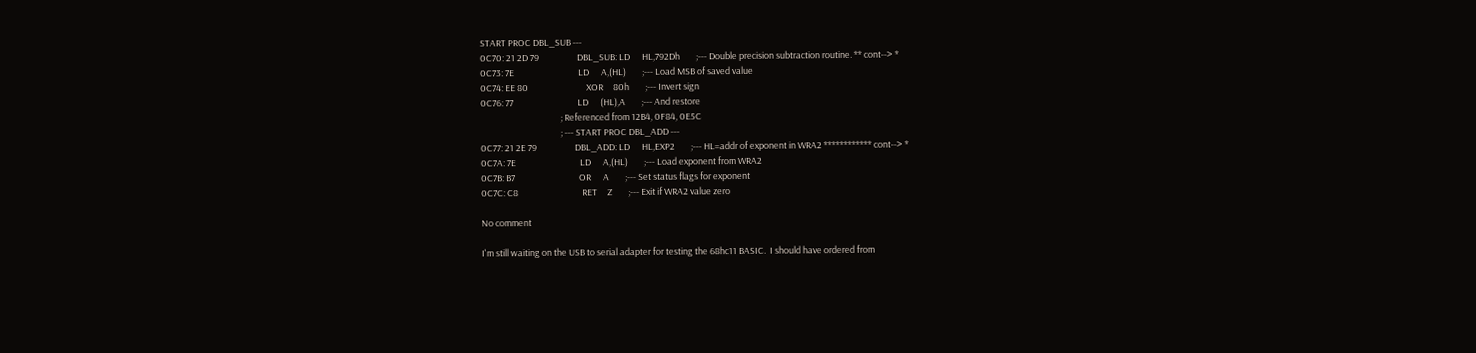START PROC DBL_SUB ---
0C70: 21 2D 79                   DBL_SUB: LD      HL,792Dh        ;--- Double precision subtraction routine. ** cont--> *
0C73: 7E                                LD      A,(HL)        ;--- Load MSB of saved value
0C74: EE 80                             XOR     80h        ;--- Invert sign
0C76: 77                                LD      (HL),A        ;--- And restore
                                        ; Referenced from 12B4, 0F84, 0E5C
                                        ; --- START PROC DBL_ADD ---
0C77: 21 2E 79                   DBL_ADD: LD      HL,EXP2        ;--- HL=addr of exponent in WRA2 ************ cont--> *
0C7A: 7E                                LD      A,(HL)        ;--- Load exponent from WRA2
0C7B: B7                                OR      A        ;--- Set status flags for exponent
0C7C: C8                                RET     Z        ;--- Exit if WRA2 value zero

No comment

I'm still waiting on the USB to serial adapter for testing the 68hc11 BASIC.  I should have ordered from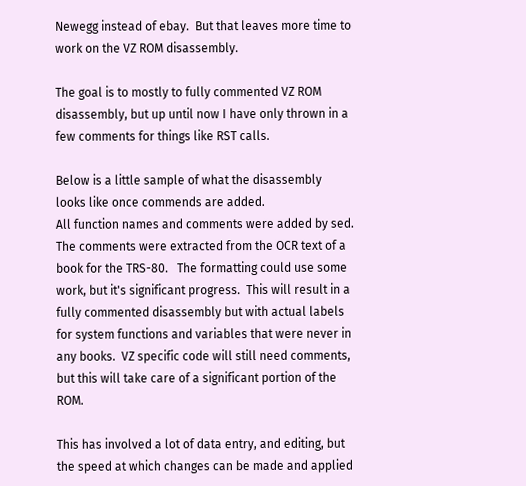Newegg instead of ebay.  But that leaves more time to work on the VZ ROM disassembly.

The goal is to mostly to fully commented VZ ROM disassembly, but up until now I have only thrown in a few comments for things like RST calls.

Below is a little sample of what the disassembly looks like once commends are added.
All function names and comments were added by sed.  The comments were extracted from the OCR text of a book for the TRS-80.   The formatting could use some work, but it's significant progress.  This will result in a fully commented disassembly but with actual labels for system functions and variables that were never in any books.  VZ specific code will still need comments, but this will take care of a significant portion of the ROM.

This has involved a lot of data entry, and editing, but the speed at which changes can be made and applied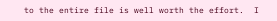to the entire file is well worth the effort.  I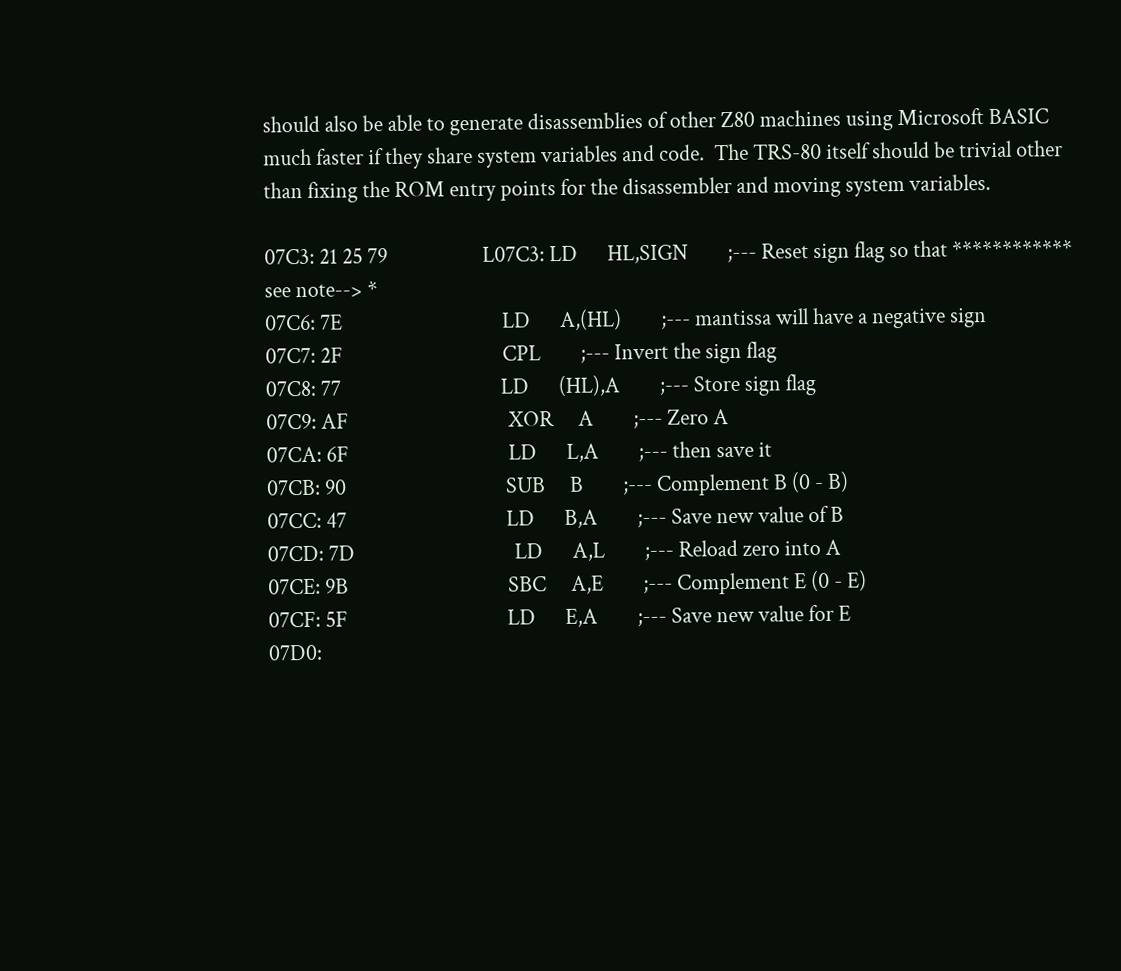should also be able to generate disassemblies of other Z80 machines using Microsoft BASIC much faster if they share system variables and code.  The TRS-80 itself should be trivial other than fixing the ROM entry points for the disassembler and moving system variables.

07C3: 21 25 79                   L07C3: LD      HL,SIGN        ;--- Reset sign flag so that ************ see note--> *
07C6: 7E                                LD      A,(HL)        ;--- mantissa will have a negative sign
07C7: 2F                                CPL        ;--- Invert the sign flag
07C8: 77                                LD      (HL),A        ;--- Store sign flag
07C9: AF                                XOR     A        ;--- Zero A
07CA: 6F                                LD      L,A        ;--- then save it
07CB: 90                                SUB     B        ;--- Complement B (0 - B)
07CC: 47                                LD      B,A        ;--- Save new value of B
07CD: 7D                                LD      A,L        ;--- Reload zero into A
07CE: 9B                                SBC     A,E        ;--- Complement E (0 - E)
07CF: 5F                                LD      E,A        ;--- Save new value for E
07D0: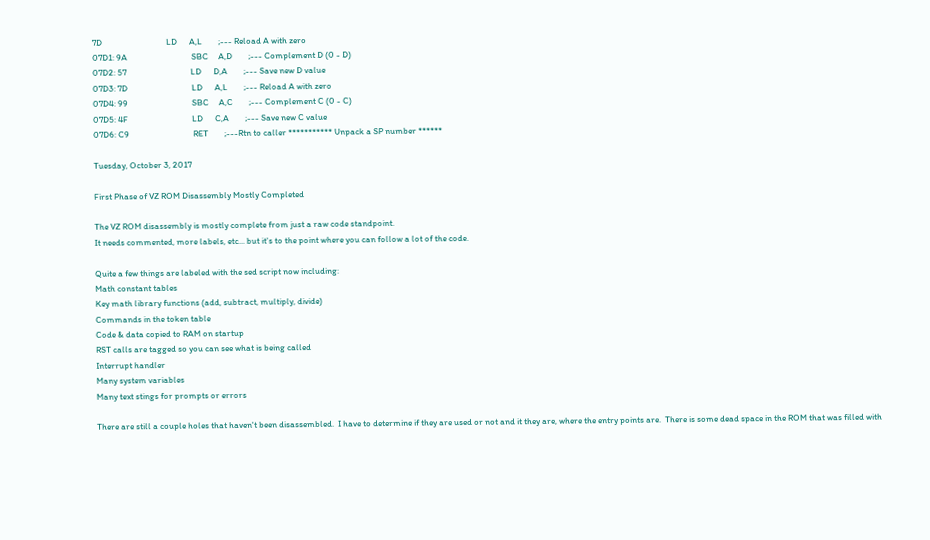7D                                LD      A,L        ;--- Reload A with zero
07D1: 9A                                SBC     A,D        ;--- Complement D (0 - D)
07D2: 57                                LD      D,A        ;--- Save new D value
07D3: 7D                                LD      A,L        ;--- Reload A with zero
07D4: 99                                SBC     A,C        ;--- Complement C (0 - C)
07D5: 4F                                LD      C,A        ;--- Save new C value
07D6: C9                                RET        ;---Rtn to caller *********** Unpack a SP number ******

Tuesday, October 3, 2017

First Phase of VZ ROM Disassembly Mostly Completed

The VZ ROM disassembly is mostly complete from just a raw code standpoint.
It needs commented, more labels, etc... but it's to the point where you can follow a lot of the code.

Quite a few things are labeled with the sed script now including:
Math constant tables
Key math library functions (add, subtract, multiply, divide)
Commands in the token table
Code & data copied to RAM on startup
RST calls are tagged so you can see what is being called
Interrupt handler
Many system variables
Many text stings for prompts or errors

There are still a couple holes that haven't been disassembled.  I have to determine if they are used or not and it they are, where the entry points are.  There is some dead space in the ROM that was filled with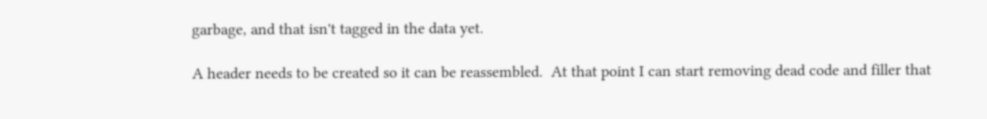garbage, and that isn't tagged in the data yet.

A header needs to be created so it can be reassembled.  At that point I can start removing dead code and filler that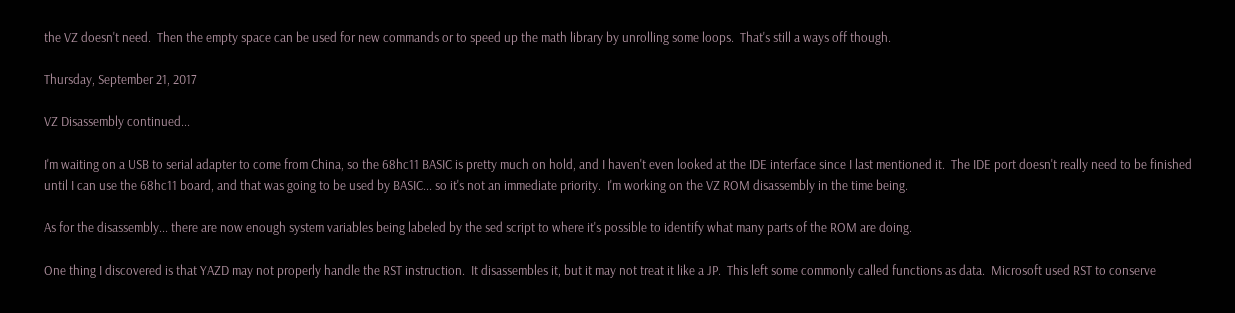the VZ doesn't need.  Then the empty space can be used for new commands or to speed up the math library by unrolling some loops.  That's still a ways off though.

Thursday, September 21, 2017

VZ Disassembly continued...

I'm waiting on a USB to serial adapter to come from China, so the 68hc11 BASIC is pretty much on hold, and I haven't even looked at the IDE interface since I last mentioned it.  The IDE port doesn't really need to be finished until I can use the 68hc11 board, and that was going to be used by BASIC... so it's not an immediate priority.  I'm working on the VZ ROM disassembly in the time being.

As for the disassembly... there are now enough system variables being labeled by the sed script to where it's possible to identify what many parts of the ROM are doing.

One thing I discovered is that YAZD may not properly handle the RST instruction.  It disassembles it, but it may not treat it like a JP.  This left some commonly called functions as data.  Microsoft used RST to conserve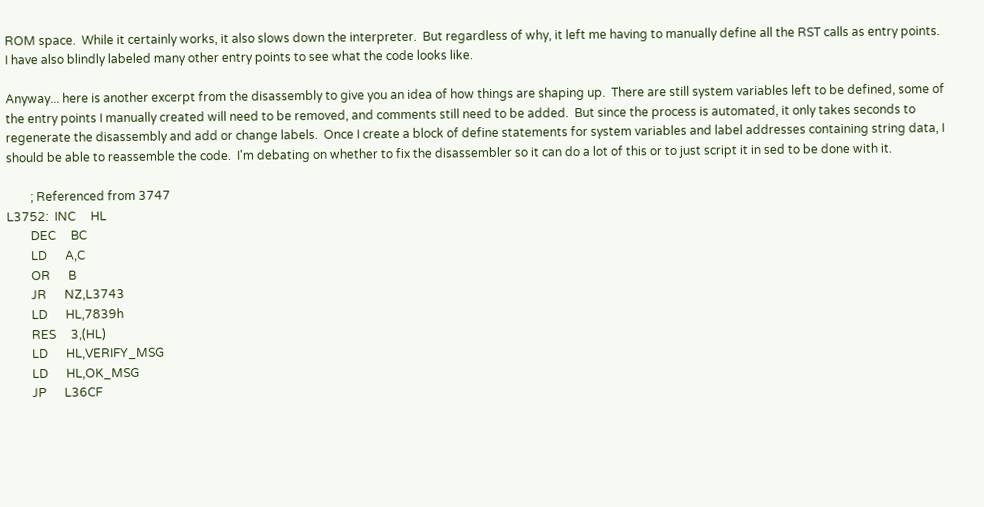ROM space.  While it certainly works, it also slows down the interpreter.  But regardless of why, it left me having to manually define all the RST calls as entry points.  I have also blindly labeled many other entry points to see what the code looks like.

Anyway... here is another excerpt from the disassembly to give you an idea of how things are shaping up.  There are still system variables left to be defined, some of the entry points I manually created will need to be removed, and comments still need to be added.  But since the process is automated, it only takes seconds to regenerate the disassembly and add or change labels.  Once I create a block of define statements for system variables and label addresses containing string data, I should be able to reassemble the code.  I'm debating on whether to fix the disassembler so it can do a lot of this or to just script it in sed to be done with it.

        ; Referenced from 3747
L3752:  INC     HL
        DEC     BC
        LD      A,C
        OR      B
        JR      NZ,L3743
        LD      HL,7839h
        RES     3,(HL)
        LD      HL,VERIFY_MSG
        LD      HL,OK_MSG
        JP      L36CF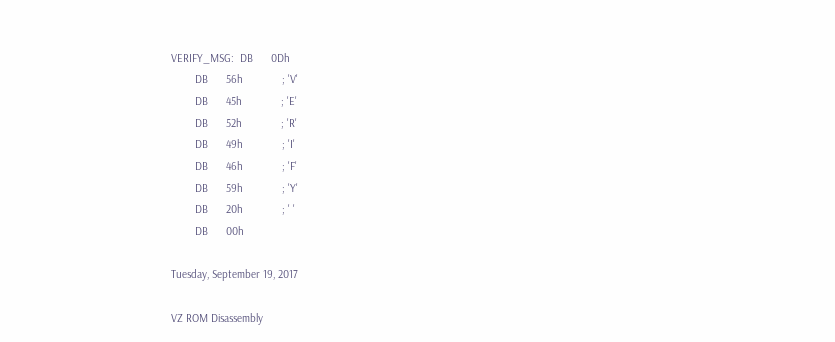VERIFY_MSG:  DB      0Dh
        DB      56h             ; 'V'
        DB      45h             ; 'E'
        DB      52h             ; 'R'
        DB      49h             ; 'I'
        DB      46h             ; 'F'
        DB      59h             ; 'Y'
        DB      20h             ; ' '
        DB      00h

Tuesday, September 19, 2017

VZ ROM Disassembly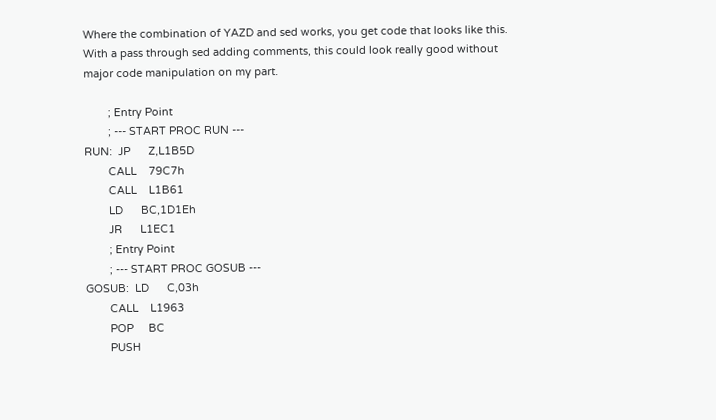Where the combination of YAZD and sed works, you get code that looks like this.  With a pass through sed adding comments, this could look really good without major code manipulation on my part.

        ; Entry Point
        ; --- START PROC RUN ---
RUN:  JP      Z,L1B5D
        CALL    79C7h
        CALL    L1B61
        LD      BC,1D1Eh
        JR      L1EC1
        ; Entry Point
        ; --- START PROC GOSUB ---
GOSUB:  LD      C,03h
        CALL    L1963
        POP     BC
        PUSH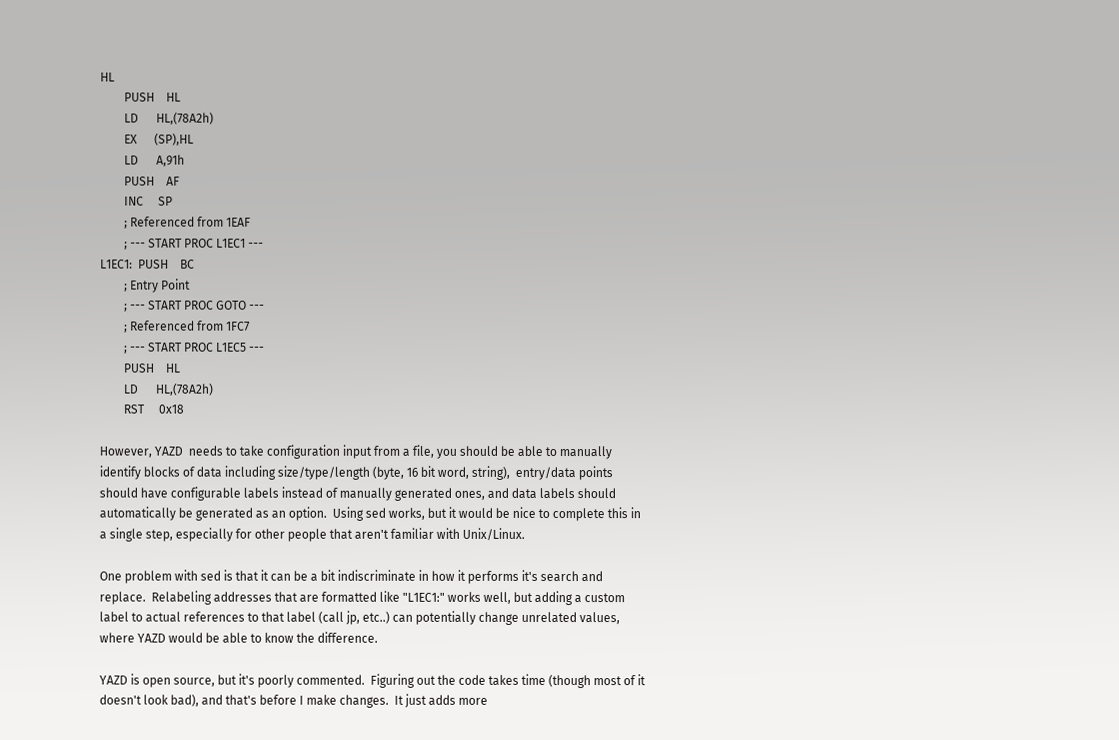HL
        PUSH    HL
        LD      HL,(78A2h)
        EX      (SP),HL
        LD      A,91h
        PUSH    AF
        INC     SP
        ; Referenced from 1EAF
        ; --- START PROC L1EC1 ---
L1EC1:  PUSH    BC
        ; Entry Point
        ; --- START PROC GOTO ---
        ; Referenced from 1FC7
        ; --- START PROC L1EC5 ---
        PUSH    HL
        LD      HL,(78A2h)
        RST     0x18

However, YAZD  needs to take configuration input from a file, you should be able to manually identify blocks of data including size/type/length (byte, 16 bit word, string),  entry/data points should have configurable labels instead of manually generated ones, and data labels should automatically be generated as an option.  Using sed works, but it would be nice to complete this in a single step, especially for other people that aren't familiar with Unix/Linux.

One problem with sed is that it can be a bit indiscriminate in how it performs it's search and replace.  Relabeling addresses that are formatted like "L1EC1:" works well, but adding a custom label to actual references to that label (call jp, etc..) can potentially change unrelated values, where YAZD would be able to know the difference.

YAZD is open source, but it's poorly commented.  Figuring out the code takes time (though most of it doesn't look bad), and that's before I make changes.  It just adds more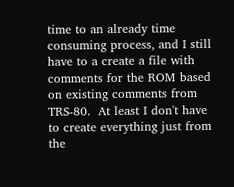time to an already time consuming process, and I still have to a create a file with comments for the ROM based on existing comments from TRS-80.  At least I don't have to create everything just from the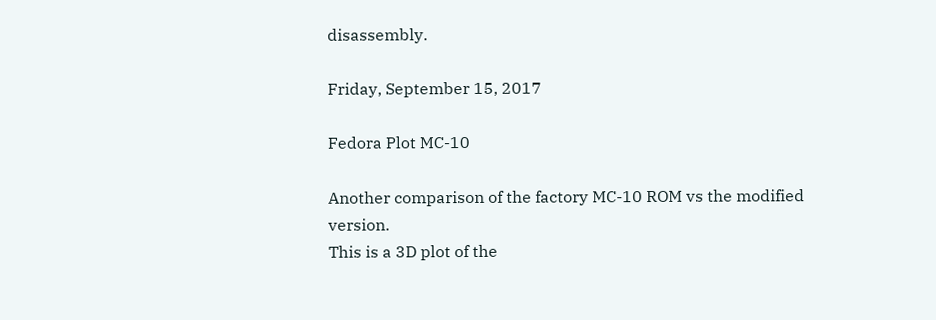disassembly.

Friday, September 15, 2017

Fedora Plot MC-10

Another comparison of the factory MC-10 ROM vs the modified version.
This is a 3D plot of the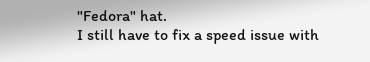"Fedora" hat.
I still have to fix a speed issue with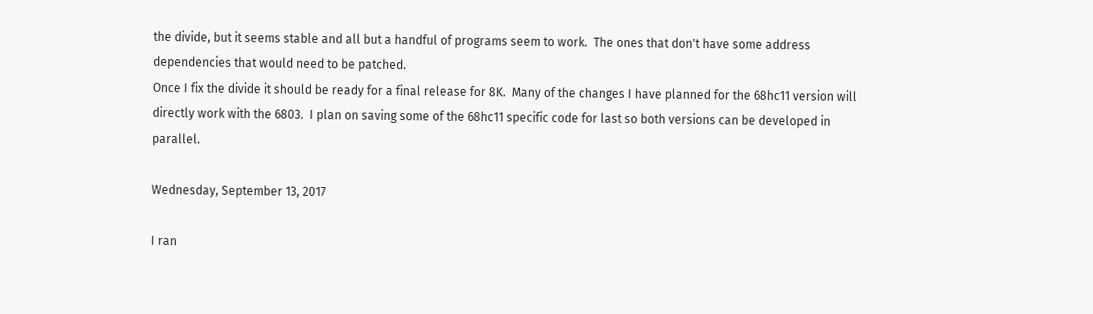the divide, but it seems stable and all but a handful of programs seem to work.  The ones that don't have some address dependencies that would need to be patched.
Once I fix the divide it should be ready for a final release for 8K.  Many of the changes I have planned for the 68hc11 version will directly work with the 6803.  I plan on saving some of the 68hc11 specific code for last so both versions can be developed in parallel.

Wednesday, September 13, 2017

I ran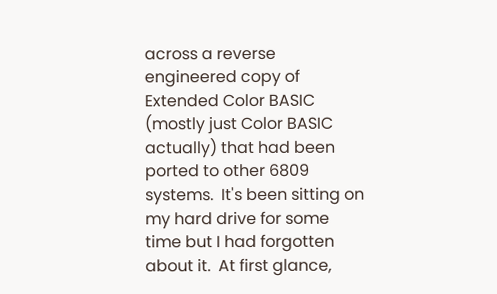across a reverse engineered copy of Extended Color BASIC (mostly just Color BASIC actually) that had been ported to other 6809 systems.  It's been sitting on my hard drive for some time but I had forgotten about it.  At first glance,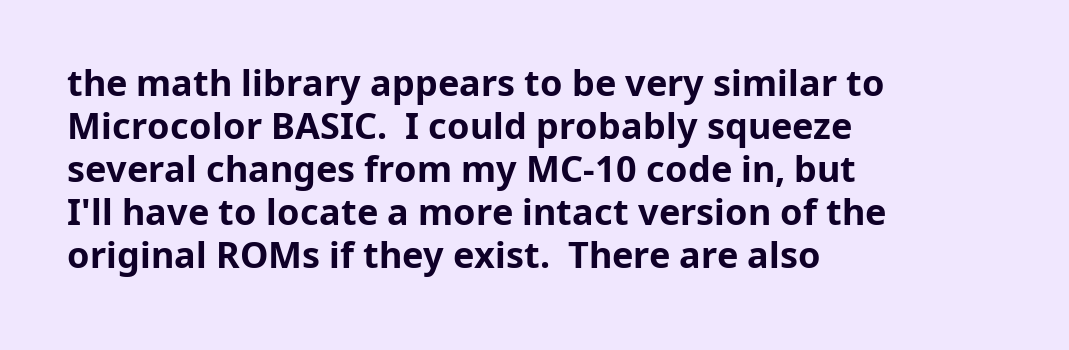the math library appears to be very similar to Microcolor BASIC.  I could probably squeeze several changes from my MC-10 code in, but I'll have to locate a more intact version of the original ROMs if they exist.  There are also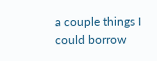a couple things I could borrow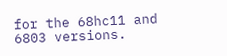for the 68hc11 and 6803 versions.